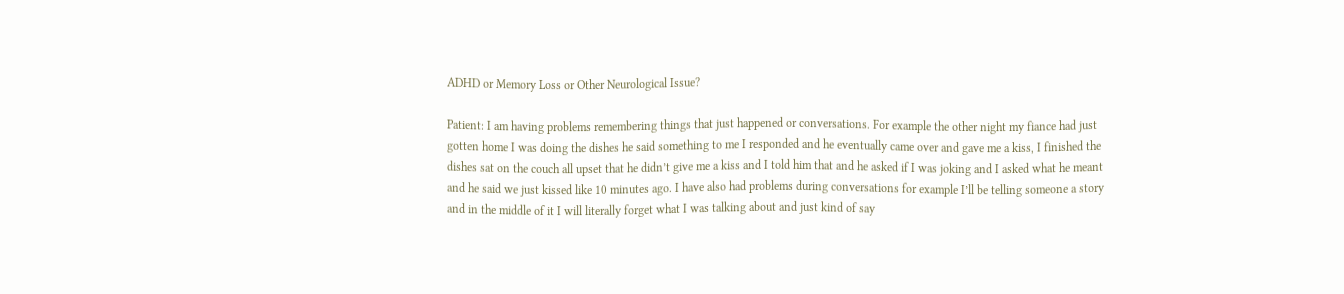ADHD or Memory Loss or Other Neurological Issue?

Patient: I am having problems remembering things that just happened or conversations. For example the other night my fiance had just gotten home I was doing the dishes he said something to me I responded and he eventually came over and gave me a kiss, I finished the dishes sat on the couch all upset that he didn’t give me a kiss and I told him that and he asked if I was joking and I asked what he meant and he said we just kissed like 10 minutes ago. I have also had problems during conversations for example I’ll be telling someone a story and in the middle of it I will literally forget what I was talking about and just kind of say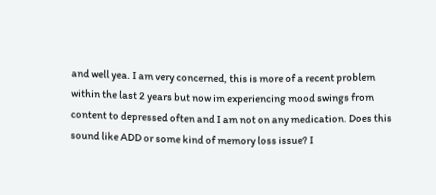and well yea. I am very concerned, this is more of a recent problem within the last 2 years but now im experiencing mood swings from content to depressed often and I am not on any medication. Does this sound like ADD or some kind of memory loss issue? I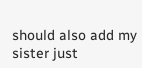should also add my sister just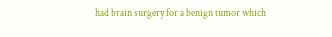had brain surgery for a benign tumor which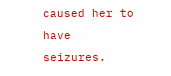caused her to have seizures.